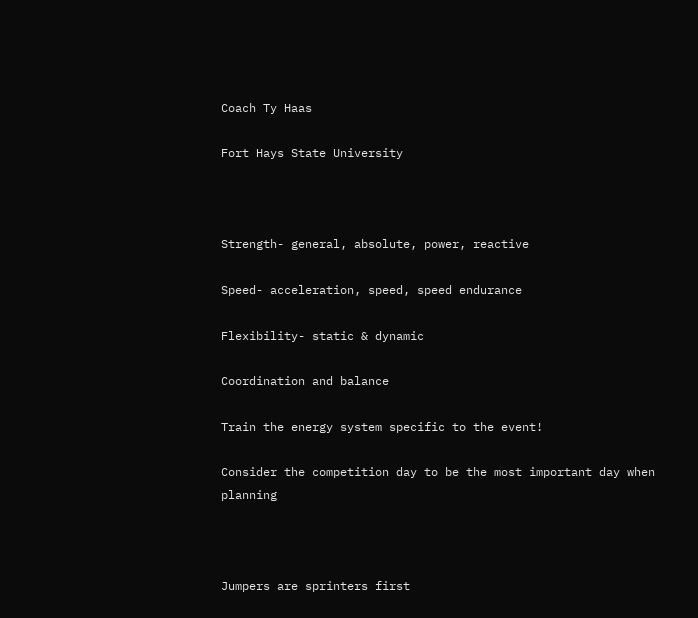Coach Ty Haas

Fort Hays State University



Strength- general, absolute, power, reactive

Speed- acceleration, speed, speed endurance

Flexibility- static & dynamic

Coordination and balance

Train the energy system specific to the event!

Consider the competition day to be the most important day when planning



Jumpers are sprinters first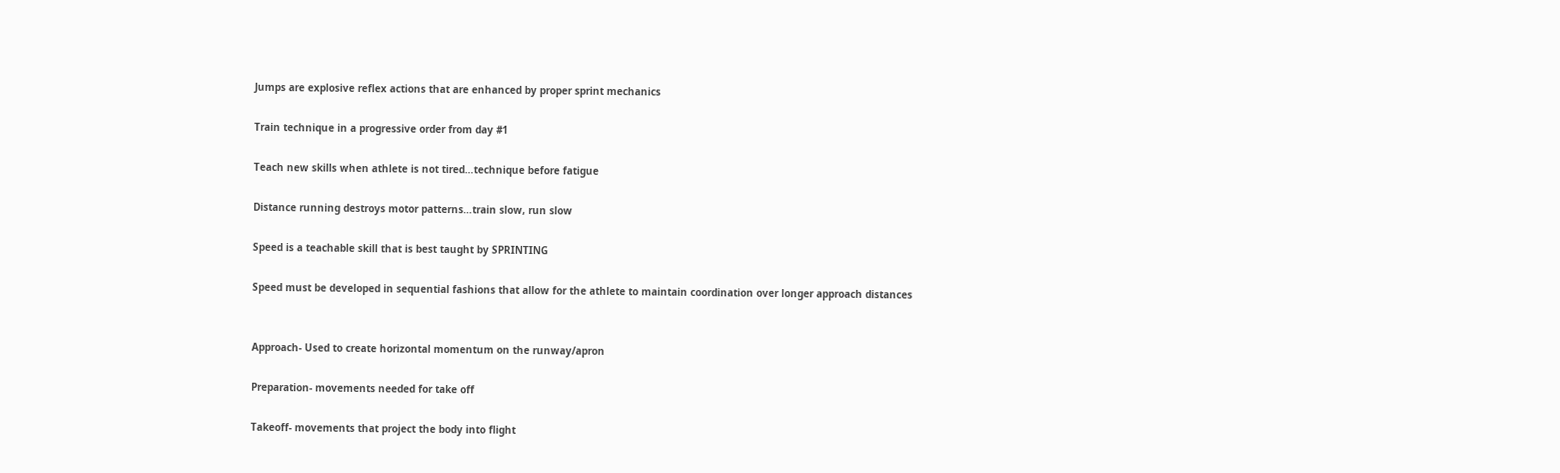Jumps are explosive reflex actions that are enhanced by proper sprint mechanics

Train technique in a progressive order from day #1

Teach new skills when athlete is not tired…technique before fatigue

Distance running destroys motor patterns…train slow, run slow

Speed is a teachable skill that is best taught by SPRINTING

Speed must be developed in sequential fashions that allow for the athlete to maintain coordination over longer approach distances


Approach- Used to create horizontal momentum on the runway/apron

Preparation- movements needed for take off

Takeoff- movements that project the body into flight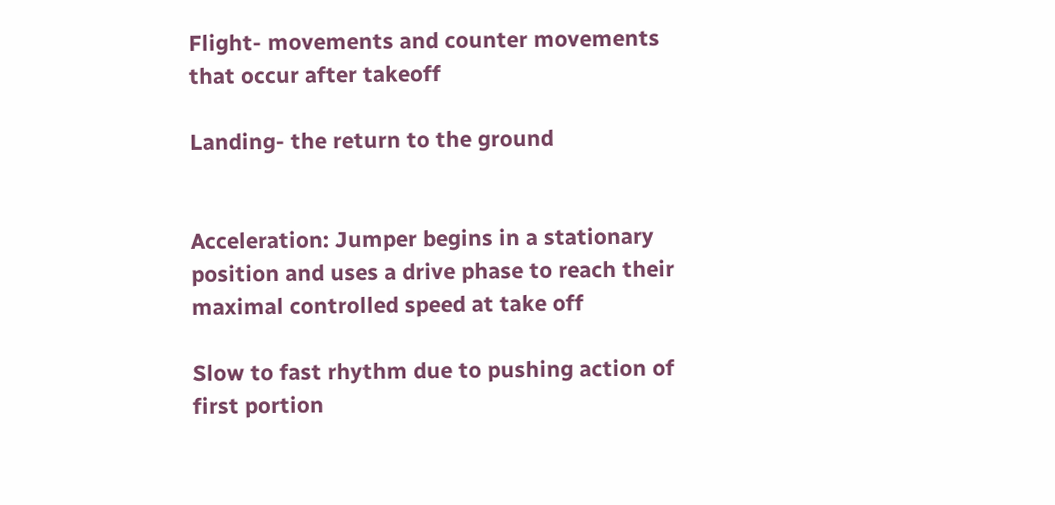Flight- movements and counter movements that occur after takeoff

Landing- the return to the ground


Acceleration: Jumper begins in a stationary position and uses a drive phase to reach their maximal controlled speed at take off

Slow to fast rhythm due to pushing action of first portion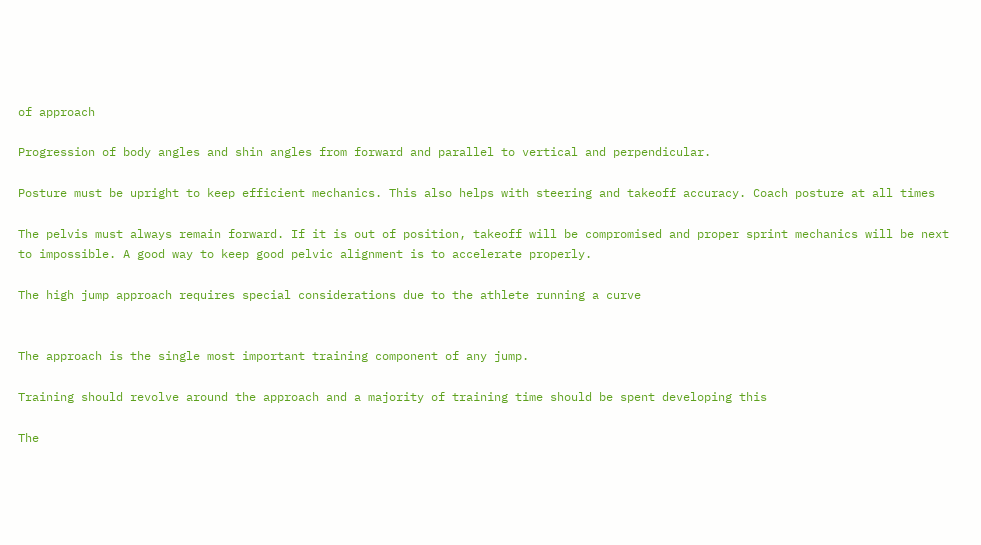of approach

Progression of body angles and shin angles from forward and parallel to vertical and perpendicular.

Posture must be upright to keep efficient mechanics. This also helps with steering and takeoff accuracy. Coach posture at all times

The pelvis must always remain forward. If it is out of position, takeoff will be compromised and proper sprint mechanics will be next to impossible. A good way to keep good pelvic alignment is to accelerate properly.

The high jump approach requires special considerations due to the athlete running a curve


The approach is the single most important training component of any jump.

Training should revolve around the approach and a majority of training time should be spent developing this

The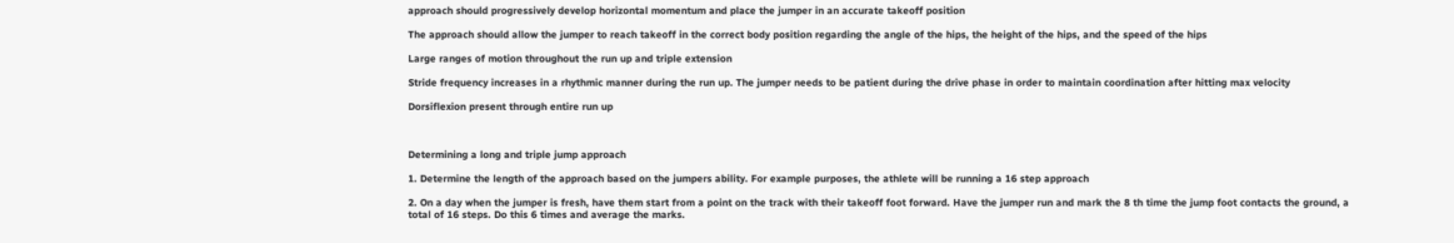approach should progressively develop horizontal momentum and place the jumper in an accurate takeoff position

The approach should allow the jumper to reach takeoff in the correct body position regarding the angle of the hips, the height of the hips, and the speed of the hips

Large ranges of motion throughout the run up and triple extension

Stride frequency increases in a rhythmic manner during the run up. The jumper needs to be patient during the drive phase in order to maintain coordination after hitting max velocity

Dorsiflexion present through entire run up



Determining a long and triple jump approach

1. Determine the length of the approach based on the jumpers ability. For example purposes, the athlete will be running a 16 step approach

2. On a day when the jumper is fresh, have them start from a point on the track with their takeoff foot forward. Have the jumper run and mark the 8 th time the jump foot contacts the ground, a total of 16 steps. Do this 6 times and average the marks.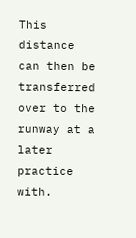This distance can then be transferred over to the runway at a later practice with.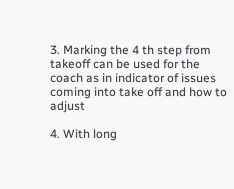3. Marking the 4 th step from takeoff can be used for the coach as in indicator of issues coming into take off and how to adjust

4. With long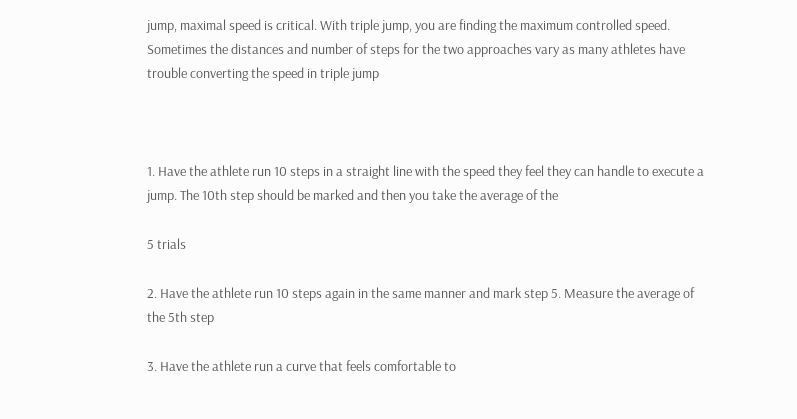jump, maximal speed is critical. With triple jump, you are finding the maximum controlled speed. Sometimes the distances and number of steps for the two approaches vary as many athletes have trouble converting the speed in triple jump



1. Have the athlete run 10 steps in a straight line with the speed they feel they can handle to execute a jump. The 10th step should be marked and then you take the average of the

5 trials

2. Have the athlete run 10 steps again in the same manner and mark step 5. Measure the average of the 5th step

3. Have the athlete run a curve that feels comfortable to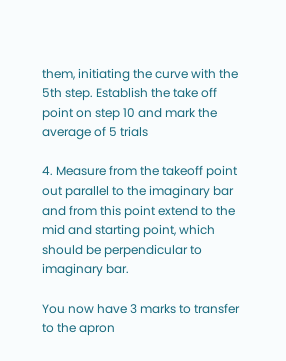them, initiating the curve with the 5th step. Establish the take off point on step 10 and mark the average of 5 trials

4. Measure from the takeoff point out parallel to the imaginary bar and from this point extend to the mid and starting point, which should be perpendicular to imaginary bar.

You now have 3 marks to transfer to the apron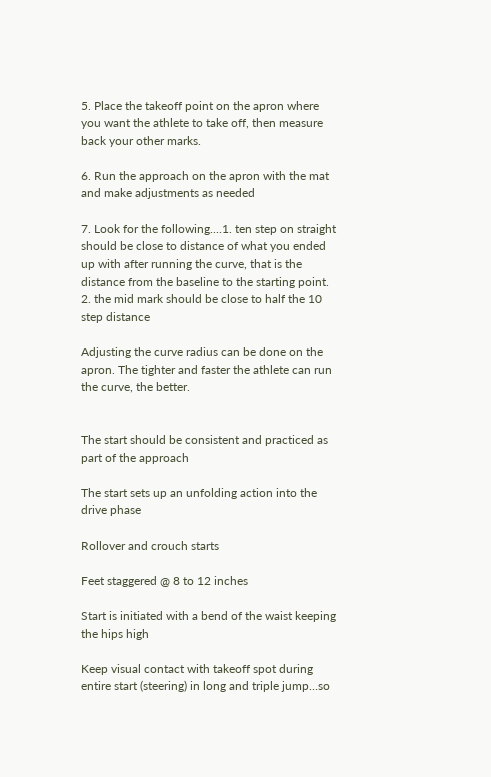5. Place the takeoff point on the apron where you want the athlete to take off, then measure back your other marks.

6. Run the approach on the apron with the mat and make adjustments as needed

7. Look for the following....1. ten step on straight should be close to distance of what you ended up with after running the curve, that is the distance from the baseline to the starting point. 2. the mid mark should be close to half the 10 step distance

Adjusting the curve radius can be done on the apron. The tighter and faster the athlete can run the curve, the better.


The start should be consistent and practiced as part of the approach

The start sets up an unfolding action into the drive phase

Rollover and crouch starts

Feet staggered @ 8 to 12 inches

Start is initiated with a bend of the waist keeping the hips high

Keep visual contact with takeoff spot during entire start (steering) in long and triple jump…so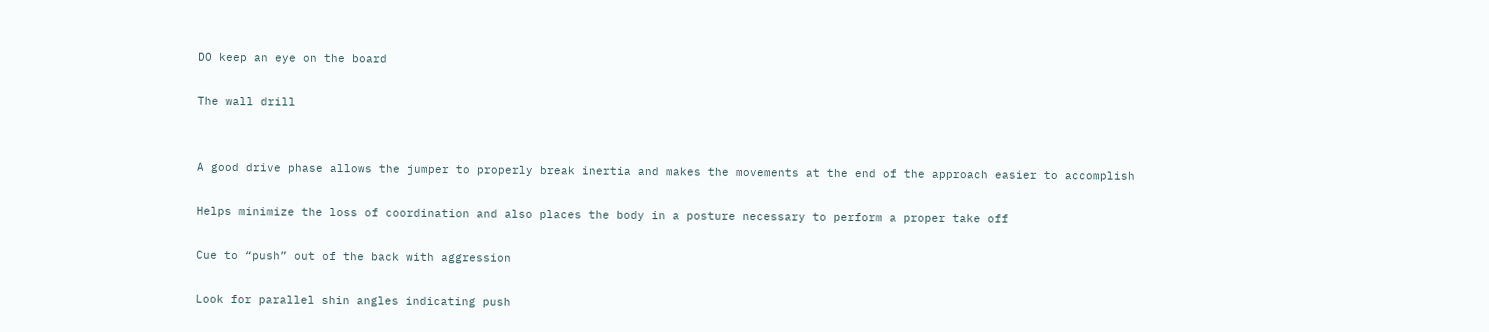DO keep an eye on the board

The wall drill


A good drive phase allows the jumper to properly break inertia and makes the movements at the end of the approach easier to accomplish

Helps minimize the loss of coordination and also places the body in a posture necessary to perform a proper take off

Cue to “push” out of the back with aggression

Look for parallel shin angles indicating push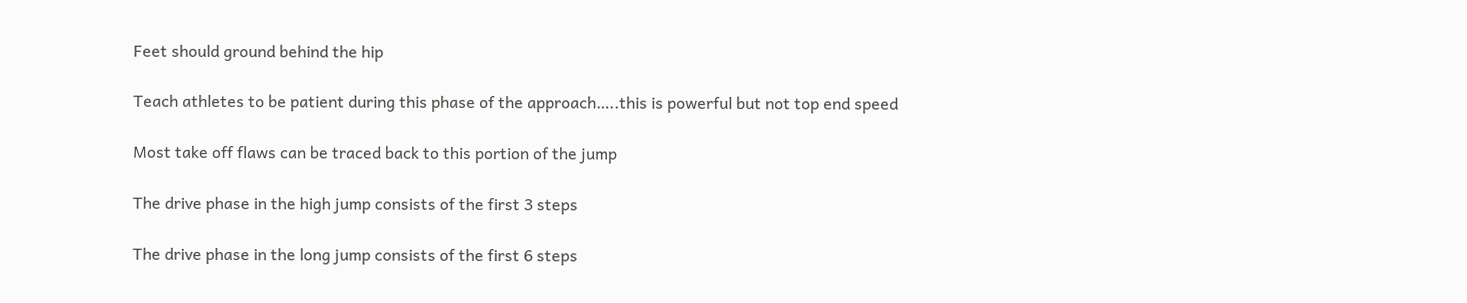Feet should ground behind the hip

Teach athletes to be patient during this phase of the approach…..this is powerful but not top end speed

Most take off flaws can be traced back to this portion of the jump

The drive phase in the high jump consists of the first 3 steps

The drive phase in the long jump consists of the first 6 steps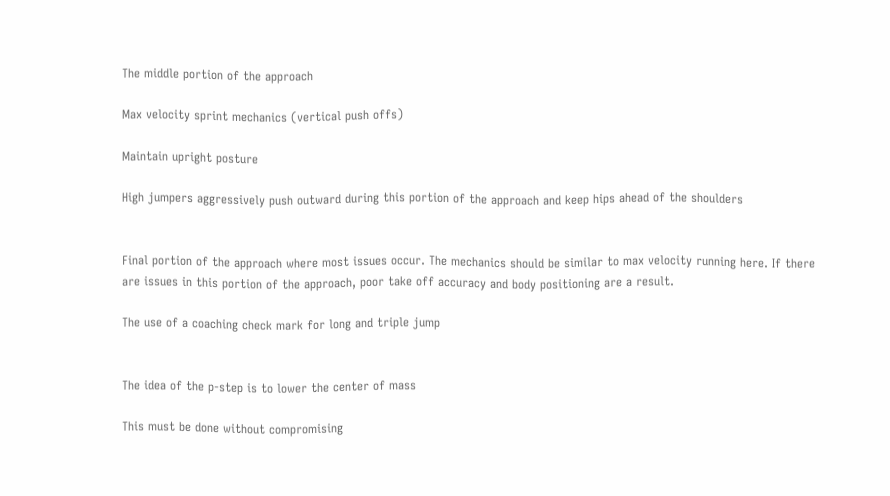The middle portion of the approach

Max velocity sprint mechanics (vertical push offs)

Maintain upright posture

High jumpers aggressively push outward during this portion of the approach and keep hips ahead of the shoulders


Final portion of the approach where most issues occur. The mechanics should be similar to max velocity running here. If there are issues in this portion of the approach, poor take off accuracy and body positioning are a result.

The use of a coaching check mark for long and triple jump


The idea of the p-step is to lower the center of mass

This must be done without compromising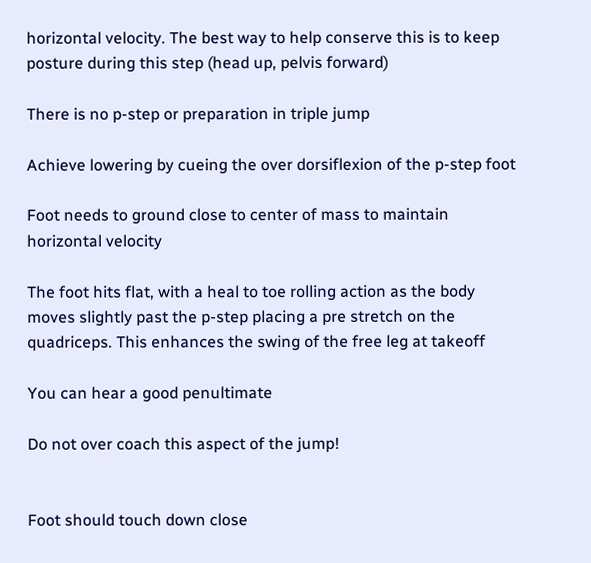horizontal velocity. The best way to help conserve this is to keep posture during this step (head up, pelvis forward)

There is no p-step or preparation in triple jump

Achieve lowering by cueing the over dorsiflexion of the p-step foot

Foot needs to ground close to center of mass to maintain horizontal velocity

The foot hits flat, with a heal to toe rolling action as the body moves slightly past the p-step placing a pre stretch on the quadriceps. This enhances the swing of the free leg at takeoff

You can hear a good penultimate

Do not over coach this aspect of the jump!


Foot should touch down close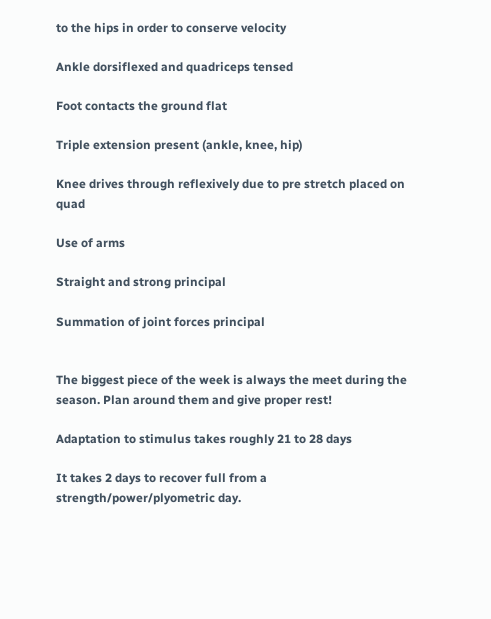to the hips in order to conserve velocity

Ankle dorsiflexed and quadriceps tensed

Foot contacts the ground flat

Triple extension present (ankle, knee, hip)

Knee drives through reflexively due to pre stretch placed on quad

Use of arms

Straight and strong principal

Summation of joint forces principal


The biggest piece of the week is always the meet during the season. Plan around them and give proper rest!

Adaptation to stimulus takes roughly 21 to 28 days

It takes 2 days to recover full from a strength/power/plyometric day.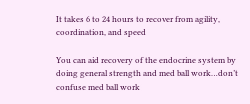It takes 6 to 24 hours to recover from agility, coordination, and speed

You can aid recovery of the endocrine system by doing general strength and med ball work…don’t confuse med ball work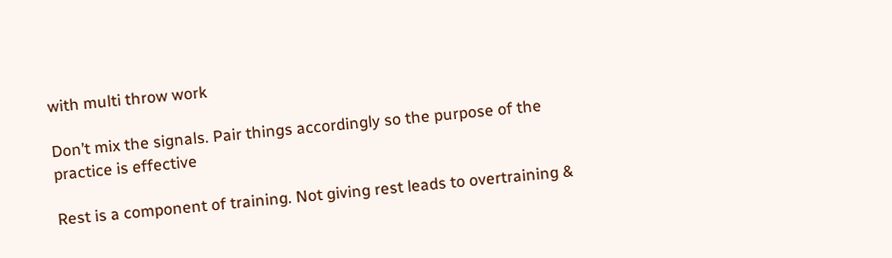with multi throw work

Don’t mix the signals. Pair things accordingly so the purpose of the practice is effective

Rest is a component of training. Not giving rest leads to overtraining &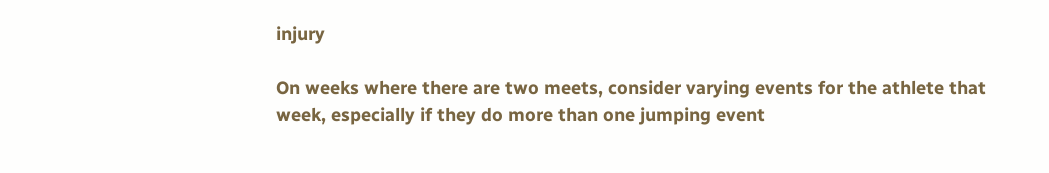injury

On weeks where there are two meets, consider varying events for the athlete that week, especially if they do more than one jumping event